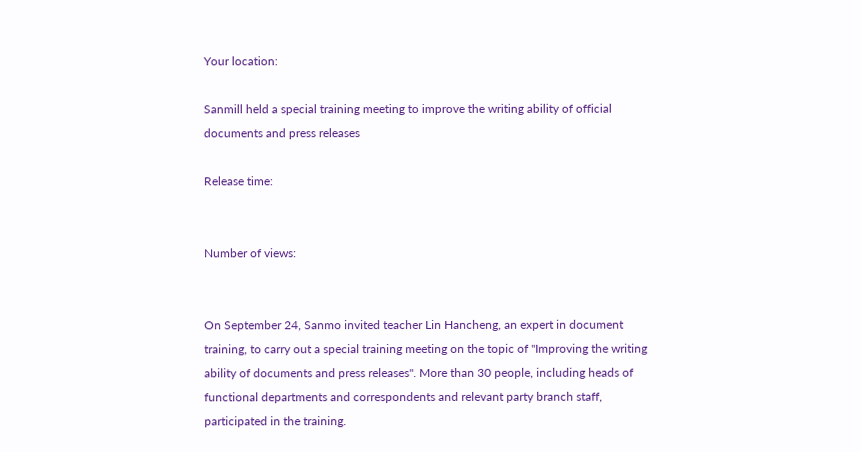Your location:

Sanmill held a special training meeting to improve the writing ability of official documents and press releases

Release time:


Number of views:


On September 24, Sanmo invited teacher Lin Hancheng, an expert in document training, to carry out a special training meeting on the topic of "Improving the writing ability of documents and press releases". More than 30 people, including heads of functional departments and correspondents and relevant party branch staff, participated in the training.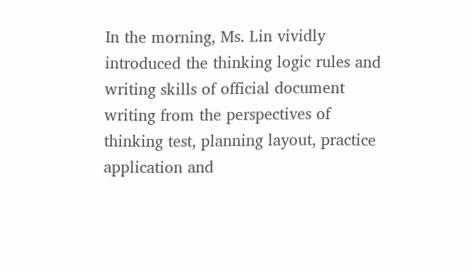In the morning, Ms. Lin vividly introduced the thinking logic rules and writing skills of official document writing from the perspectives of thinking test, planning layout, practice application and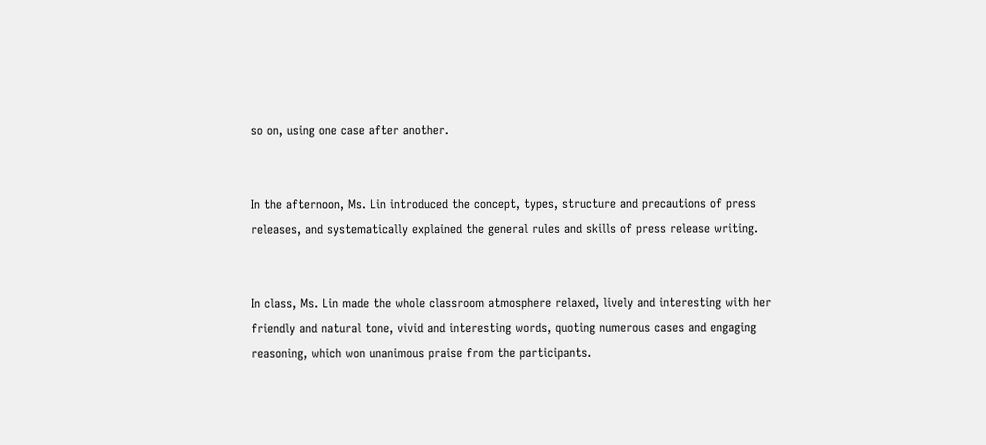so on, using one case after another.


In the afternoon, Ms. Lin introduced the concept, types, structure and precautions of press releases, and systematically explained the general rules and skills of press release writing.


In class, Ms. Lin made the whole classroom atmosphere relaxed, lively and interesting with her friendly and natural tone, vivid and interesting words, quoting numerous cases and engaging reasoning, which won unanimous praise from the participants.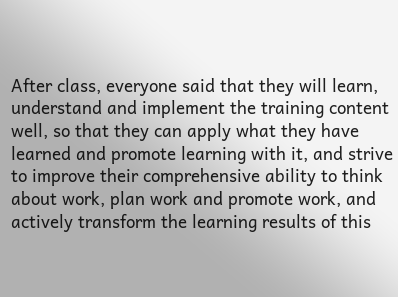After class, everyone said that they will learn, understand and implement the training content well, so that they can apply what they have learned and promote learning with it, and strive to improve their comprehensive ability to think about work, plan work and promote work, and actively transform the learning results of this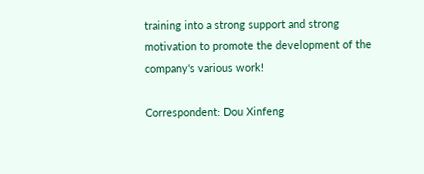training into a strong support and strong motivation to promote the development of the company's various work!

Correspondent: Dou Xinfeng